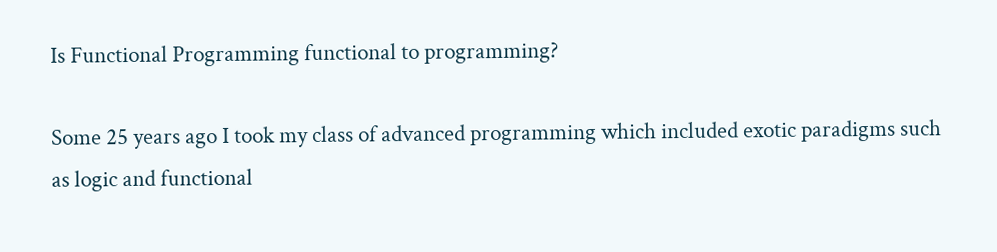Is Functional Programming functional to programming?

Some 25 years ago I took my class of advanced programming which included exotic paradigms such as logic and functional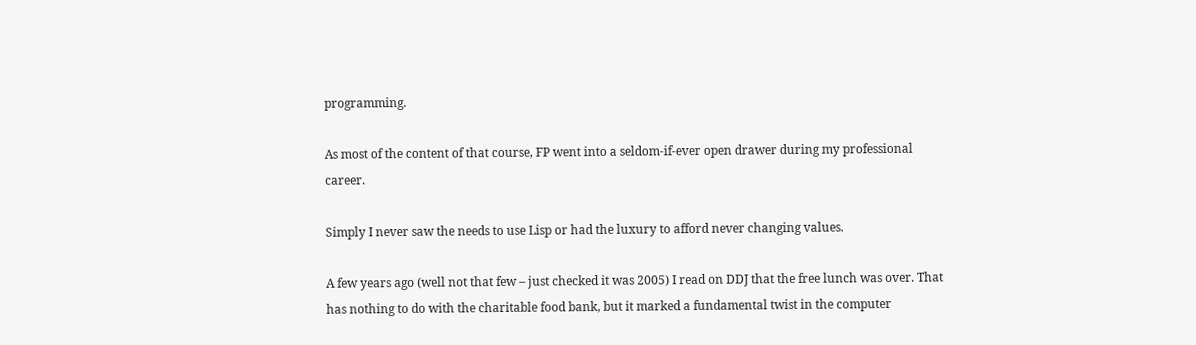programming.

As most of the content of that course, FP went into a seldom-if-ever open drawer during my professional career.

Simply I never saw the needs to use Lisp or had the luxury to afford never changing values.

A few years ago (well not that few – just checked it was 2005) I read on DDJ that the free lunch was over. That has nothing to do with the charitable food bank, but it marked a fundamental twist in the computer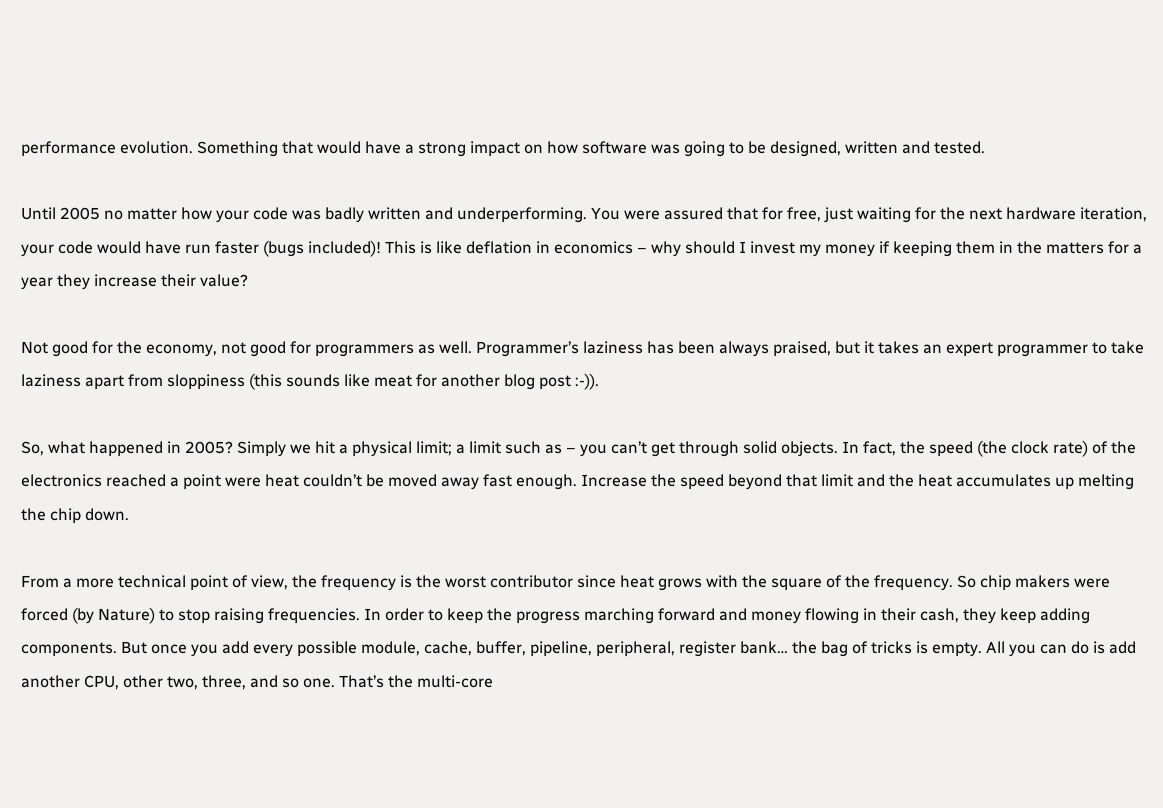performance evolution. Something that would have a strong impact on how software was going to be designed, written and tested.

Until 2005 no matter how your code was badly written and underperforming. You were assured that for free, just waiting for the next hardware iteration, your code would have run faster (bugs included)! This is like deflation in economics – why should I invest my money if keeping them in the matters for a year they increase their value?

Not good for the economy, not good for programmers as well. Programmer’s laziness has been always praised, but it takes an expert programmer to take laziness apart from sloppiness (this sounds like meat for another blog post :-)).

So, what happened in 2005? Simply we hit a physical limit; a limit such as – you can’t get through solid objects. In fact, the speed (the clock rate) of the electronics reached a point were heat couldn’t be moved away fast enough. Increase the speed beyond that limit and the heat accumulates up melting the chip down.

From a more technical point of view, the frequency is the worst contributor since heat grows with the square of the frequency. So chip makers were forced (by Nature) to stop raising frequencies. In order to keep the progress marching forward and money flowing in their cash, they keep adding components. But once you add every possible module, cache, buffer, pipeline, peripheral, register bank… the bag of tricks is empty. All you can do is add another CPU, other two, three, and so one. That’s the multi-core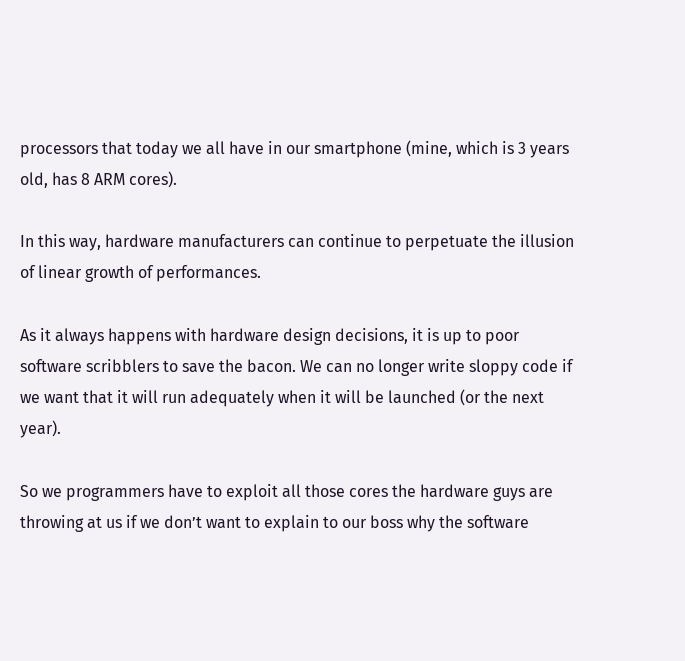processors that today we all have in our smartphone (mine, which is 3 years old, has 8 ARM cores).

In this way, hardware manufacturers can continue to perpetuate the illusion of linear growth of performances.

As it always happens with hardware design decisions, it is up to poor software scribblers to save the bacon. We can no longer write sloppy code if we want that it will run adequately when it will be launched (or the next year).

So we programmers have to exploit all those cores the hardware guys are throwing at us if we don’t want to explain to our boss why the software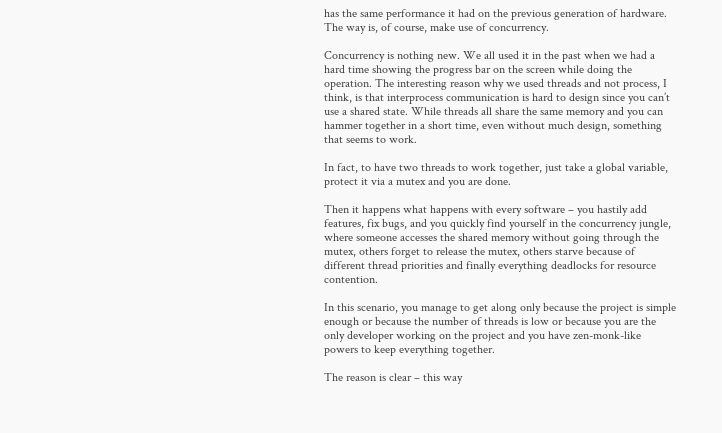has the same performance it had on the previous generation of hardware. The way is, of course, make use of concurrency.

Concurrency is nothing new. We all used it in the past when we had a hard time showing the progress bar on the screen while doing the operation. The interesting reason why we used threads and not process, I think, is that interprocess communication is hard to design since you can’t use a shared state. While threads all share the same memory and you can hammer together in a short time, even without much design, something that seems to work.

In fact, to have two threads to work together, just take a global variable, protect it via a mutex and you are done.

Then it happens what happens with every software – you hastily add features, fix bugs, and you quickly find yourself in the concurrency jungle, where someone accesses the shared memory without going through the mutex, others forget to release the mutex, others starve because of different thread priorities and finally everything deadlocks for resource contention.

In this scenario, you manage to get along only because the project is simple enough or because the number of threads is low or because you are the only developer working on the project and you have zen-monk-like powers to keep everything together.

The reason is clear – this way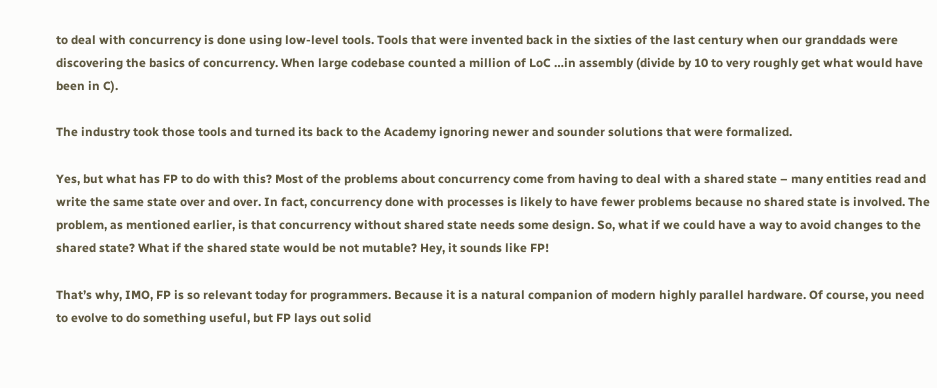to deal with concurrency is done using low-level tools. Tools that were invented back in the sixties of the last century when our granddads were discovering the basics of concurrency. When large codebase counted a million of LoC …in assembly (divide by 10 to very roughly get what would have been in C).

The industry took those tools and turned its back to the Academy ignoring newer and sounder solutions that were formalized.

Yes, but what has FP to do with this? Most of the problems about concurrency come from having to deal with a shared state – many entities read and write the same state over and over. In fact, concurrency done with processes is likely to have fewer problems because no shared state is involved. The problem, as mentioned earlier, is that concurrency without shared state needs some design. So, what if we could have a way to avoid changes to the shared state? What if the shared state would be not mutable? Hey, it sounds like FP!

That’s why, IMO, FP is so relevant today for programmers. Because it is a natural companion of modern highly parallel hardware. Of course, you need to evolve to do something useful, but FP lays out solid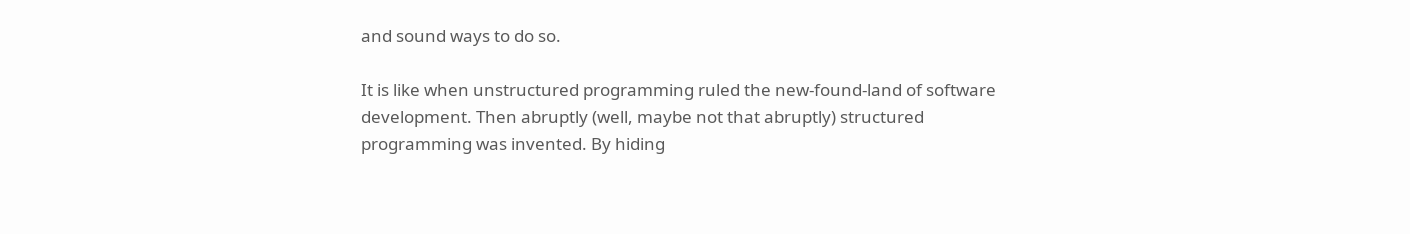and sound ways to do so.

It is like when unstructured programming ruled the new-found-land of software development. Then abruptly (well, maybe not that abruptly) structured programming was invented. By hiding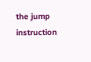the jump instruction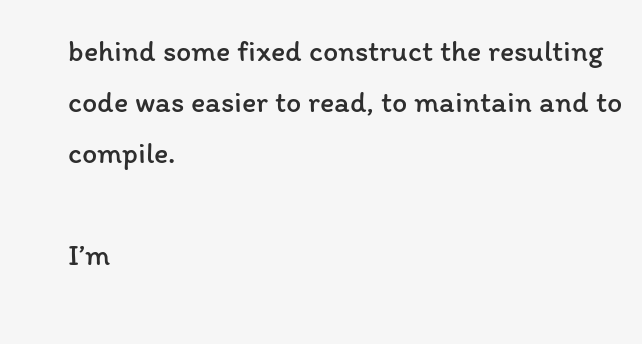behind some fixed construct the resulting code was easier to read, to maintain and to compile.

I’m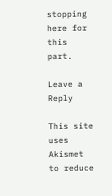stopping here for this part.

Leave a Reply

This site uses Akismet to reduce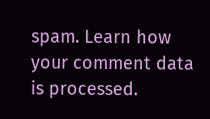spam. Learn how your comment data is processed.